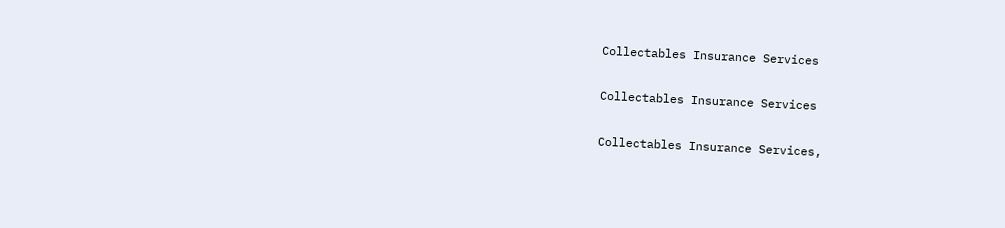Collectables Insurance Services

Collectables Insurance Services

Collectables Insurance Services,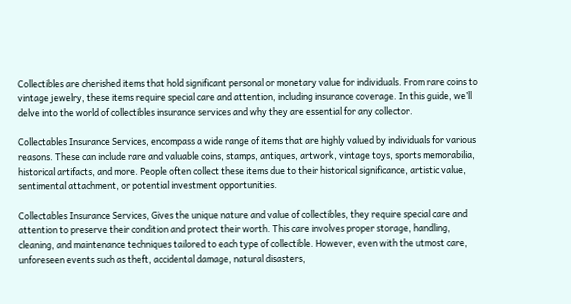Collectibles are cherished items that hold significant personal or monetary value for individuals. From rare coins to vintage jewelry, these items require special care and attention, including insurance coverage. In this guide, we’ll delve into the world of collectibles insurance services and why they are essential for any collector.

Collectables Insurance Services, encompass a wide range of items that are highly valued by individuals for various reasons. These can include rare and valuable coins, stamps, antiques, artwork, vintage toys, sports memorabilia, historical artifacts, and more. People often collect these items due to their historical significance, artistic value, sentimental attachment, or potential investment opportunities.

Collectables Insurance Services, Gives the unique nature and value of collectibles, they require special care and attention to preserve their condition and protect their worth. This care involves proper storage, handling, cleaning, and maintenance techniques tailored to each type of collectible. However, even with the utmost care, unforeseen events such as theft, accidental damage, natural disasters,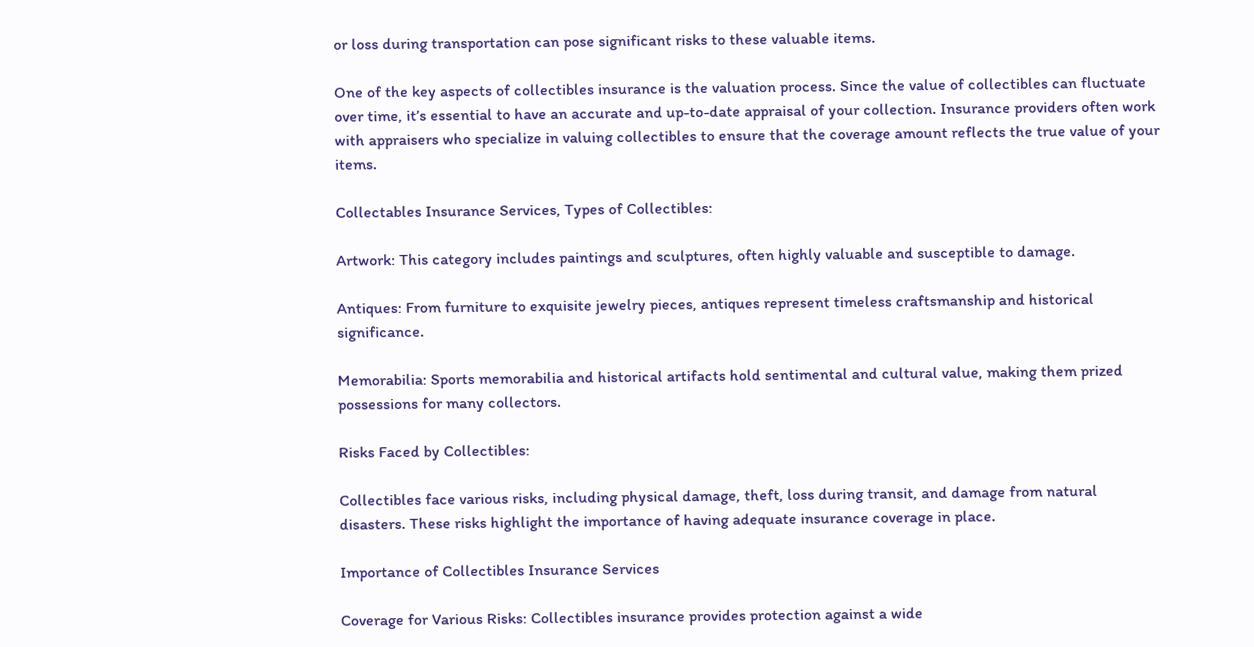or loss during transportation can pose significant risks to these valuable items.

One of the key aspects of collectibles insurance is the valuation process. Since the value of collectibles can fluctuate over time, it’s essential to have an accurate and up-to-date appraisal of your collection. Insurance providers often work with appraisers who specialize in valuing collectibles to ensure that the coverage amount reflects the true value of your items.

Collectables Insurance Services, Types of Collectibles:

Artwork: This category includes paintings and sculptures, often highly valuable and susceptible to damage.

Antiques: From furniture to exquisite jewelry pieces, antiques represent timeless craftsmanship and historical significance.

Memorabilia: Sports memorabilia and historical artifacts hold sentimental and cultural value, making them prized possessions for many collectors.

Risks Faced by Collectibles:

Collectibles face various risks, including physical damage, theft, loss during transit, and damage from natural disasters. These risks highlight the importance of having adequate insurance coverage in place.

Importance of Collectibles Insurance Services

Coverage for Various Risks: Collectibles insurance provides protection against a wide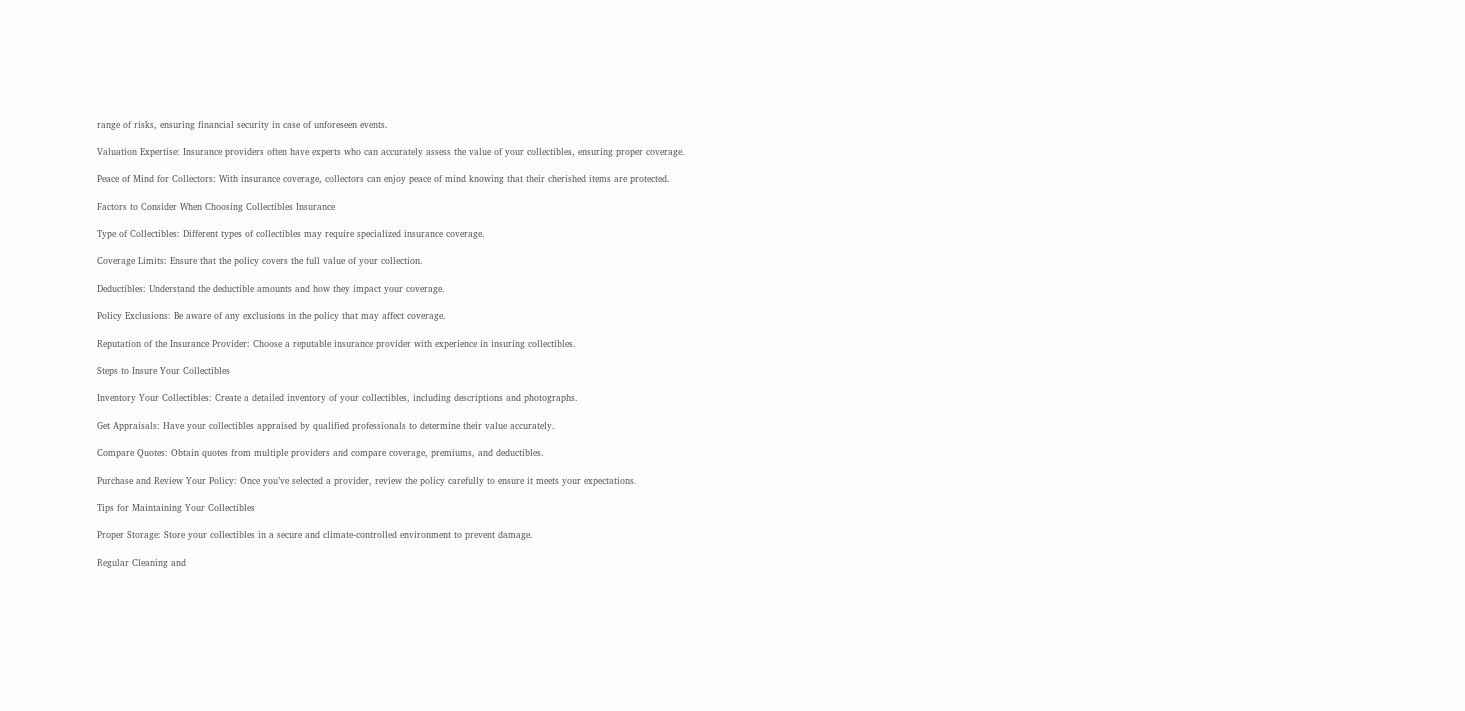range of risks, ensuring financial security in case of unforeseen events.

Valuation Expertise: Insurance providers often have experts who can accurately assess the value of your collectibles, ensuring proper coverage.

Peace of Mind for Collectors: With insurance coverage, collectors can enjoy peace of mind knowing that their cherished items are protected.

Factors to Consider When Choosing Collectibles Insurance

Type of Collectibles: Different types of collectibles may require specialized insurance coverage.

Coverage Limits: Ensure that the policy covers the full value of your collection.

Deductibles: Understand the deductible amounts and how they impact your coverage.

Policy Exclusions: Be aware of any exclusions in the policy that may affect coverage.

Reputation of the Insurance Provider: Choose a reputable insurance provider with experience in insuring collectibles.

Steps to Insure Your Collectibles

Inventory Your Collectibles: Create a detailed inventory of your collectibles, including descriptions and photographs.

Get Appraisals: Have your collectibles appraised by qualified professionals to determine their value accurately.

Compare Quotes: Obtain quotes from multiple providers and compare coverage, premiums, and deductibles.

Purchase and Review Your Policy: Once you’ve selected a provider, review the policy carefully to ensure it meets your expectations.

Tips for Maintaining Your Collectibles

Proper Storage: Store your collectibles in a secure and climate-controlled environment to prevent damage.

Regular Cleaning and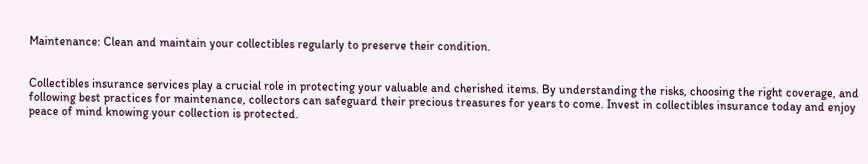Maintenance: Clean and maintain your collectibles regularly to preserve their condition.


Collectibles insurance services play a crucial role in protecting your valuable and cherished items. By understanding the risks, choosing the right coverage, and following best practices for maintenance, collectors can safeguard their precious treasures for years to come. Invest in collectibles insurance today and enjoy peace of mind knowing your collection is protected.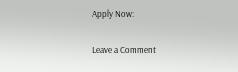Apply Now:

Leave a Comment